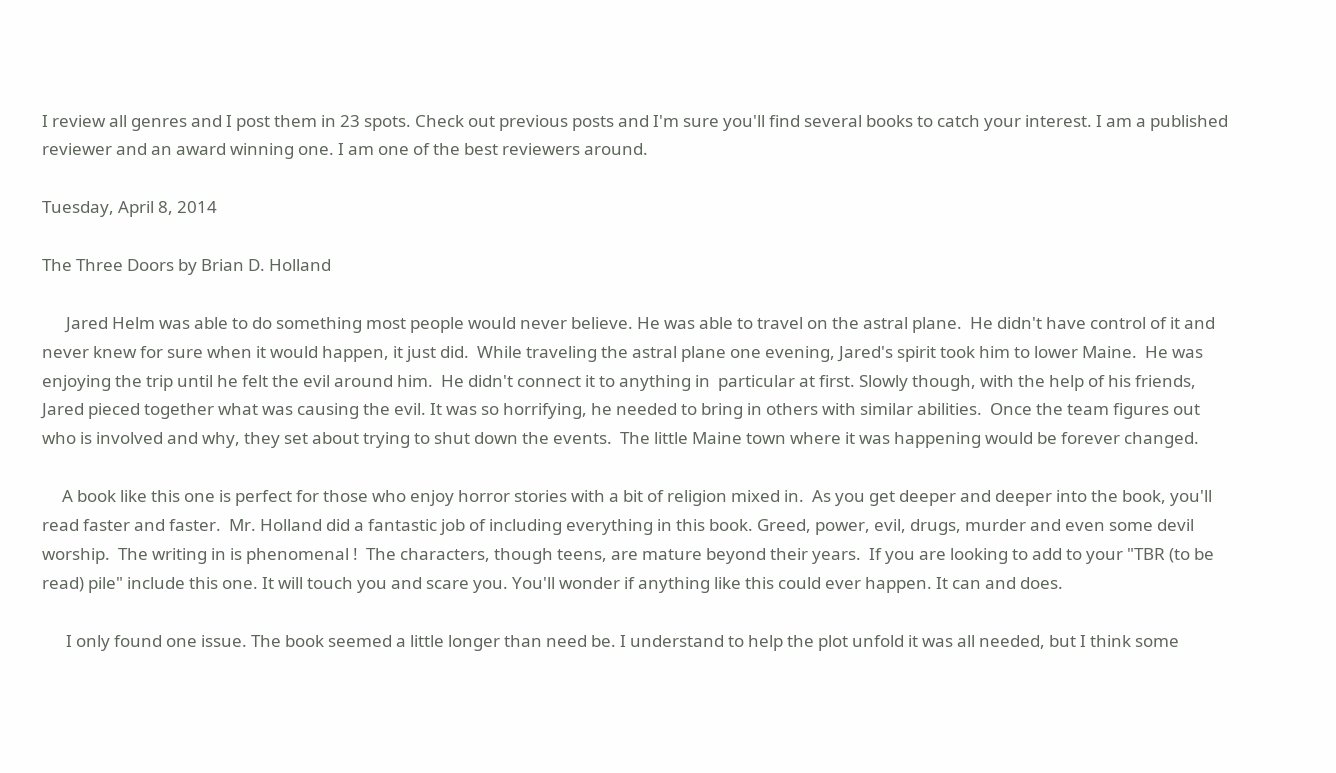I review all genres and I post them in 23 spots. Check out previous posts and I'm sure you'll find several books to catch your interest. I am a published reviewer and an award winning one. I am one of the best reviewers around.

Tuesday, April 8, 2014

The Three Doors by Brian D. Holland

      Jared Helm was able to do something most people would never believe. He was able to travel on the astral plane.  He didn't have control of it and never knew for sure when it would happen, it just did.  While traveling the astral plane one evening, Jared's spirit took him to lower Maine.  He was enjoying the trip until he felt the evil around him.  He didn't connect it to anything in  particular at first. Slowly though, with the help of his friends, Jared pieced together what was causing the evil. It was so horrifying, he needed to bring in others with similar abilities.  Once the team figures out who is involved and why, they set about trying to shut down the events.  The little Maine town where it was happening would be forever changed.

     A book like this one is perfect for those who enjoy horror stories with a bit of religion mixed in.  As you get deeper and deeper into the book, you'll read faster and faster.  Mr. Holland did a fantastic job of including everything in this book. Greed, power, evil, drugs, murder and even some devil worship.  The writing in is phenomenal !  The characters, though teens, are mature beyond their years.  If you are looking to add to your "TBR (to be read) pile" include this one. It will touch you and scare you. You'll wonder if anything like this could ever happen. It can and does.

      I only found one issue. The book seemed a little longer than need be. I understand to help the plot unfold it was all needed, but I think some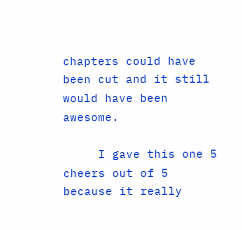chapters could have been cut and it still would have been awesome.

     I gave this one 5 cheers out of 5 because it really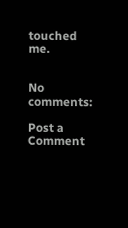touched me.


No comments:

Post a Comment